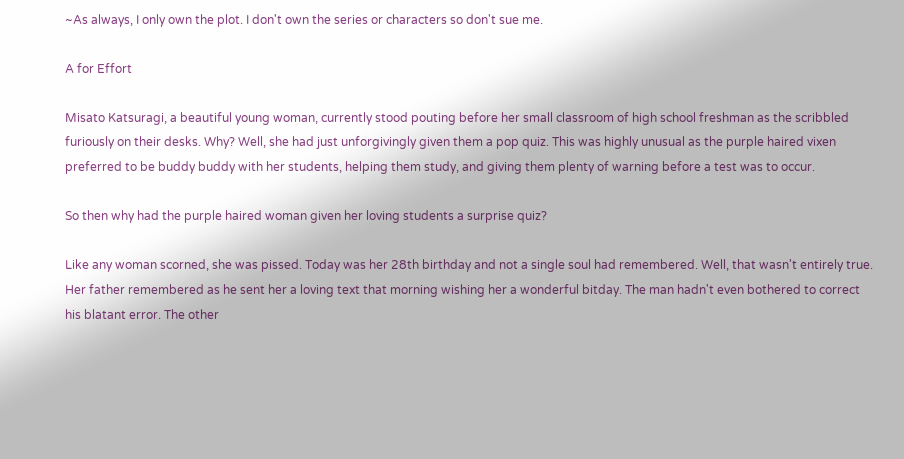~As always, I only own the plot. I don't own the series or characters so don't sue me.

A for Effort

Misato Katsuragi, a beautiful young woman, currently stood pouting before her small classroom of high school freshman as the scribbled furiously on their desks. Why? Well, she had just unforgivingly given them a pop quiz. This was highly unusual as the purple haired vixen preferred to be buddy buddy with her students, helping them study, and giving them plenty of warning before a test was to occur.

So then why had the purple haired woman given her loving students a surprise quiz?

Like any woman scorned, she was pissed. Today was her 28th birthday and not a single soul had remembered. Well, that wasn't entirely true. Her father remembered as he sent her a loving text that morning wishing her a wonderful bitday. The man hadn't even bothered to correct his blatant error. The other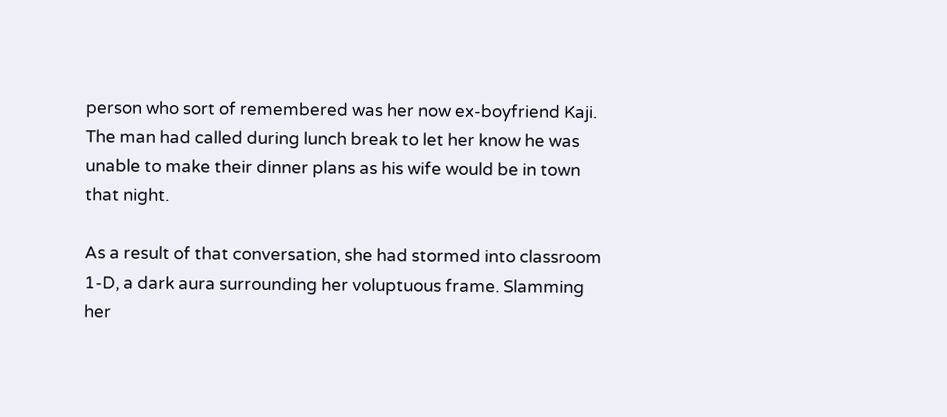person who sort of remembered was her now ex-boyfriend Kaji. The man had called during lunch break to let her know he was unable to make their dinner plans as his wife would be in town that night.

As a result of that conversation, she had stormed into classroom 1-D, a dark aura surrounding her voluptuous frame. Slamming her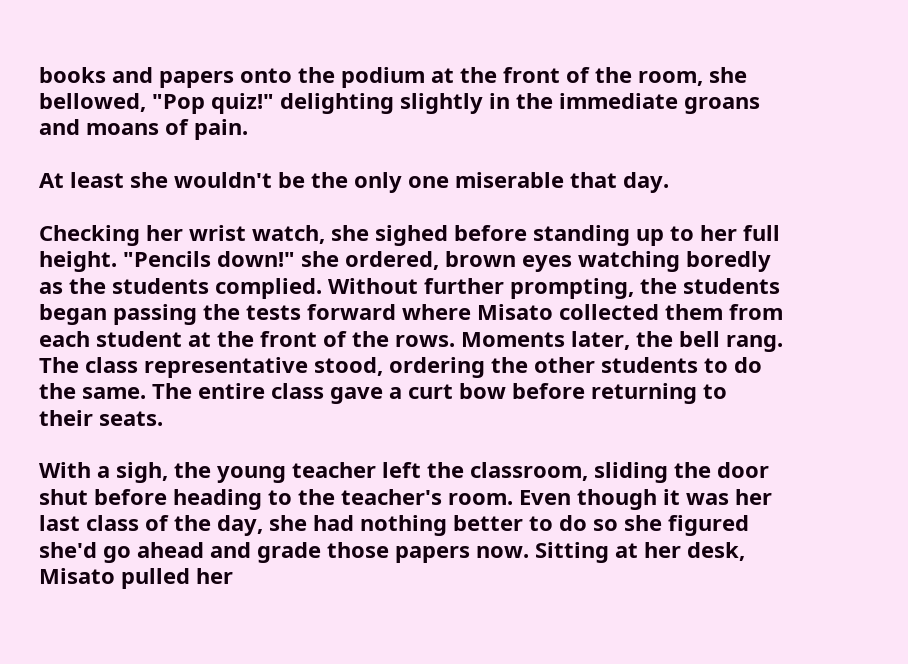books and papers onto the podium at the front of the room, she bellowed, "Pop quiz!" delighting slightly in the immediate groans and moans of pain.

At least she wouldn't be the only one miserable that day.

Checking her wrist watch, she sighed before standing up to her full height. "Pencils down!" she ordered, brown eyes watching boredly as the students complied. Without further prompting, the students began passing the tests forward where Misato collected them from each student at the front of the rows. Moments later, the bell rang. The class representative stood, ordering the other students to do the same. The entire class gave a curt bow before returning to their seats.

With a sigh, the young teacher left the classroom, sliding the door shut before heading to the teacher's room. Even though it was her last class of the day, she had nothing better to do so she figured she'd go ahead and grade those papers now. Sitting at her desk, Misato pulled her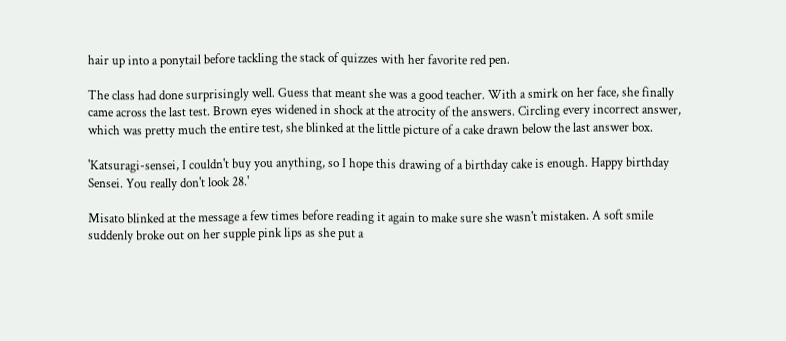hair up into a ponytail before tackling the stack of quizzes with her favorite red pen.

The class had done surprisingly well. Guess that meant she was a good teacher. With a smirk on her face, she finally came across the last test. Brown eyes widened in shock at the atrocity of the answers. Circling every incorrect answer, which was pretty much the entire test, she blinked at the little picture of a cake drawn below the last answer box.

'Katsuragi-sensei, I couldn't buy you anything, so I hope this drawing of a birthday cake is enough. Happy birthday Sensei. You really don't look 28.'

Misato blinked at the message a few times before reading it again to make sure she wasn't mistaken. A soft smile suddenly broke out on her supple pink lips as she put a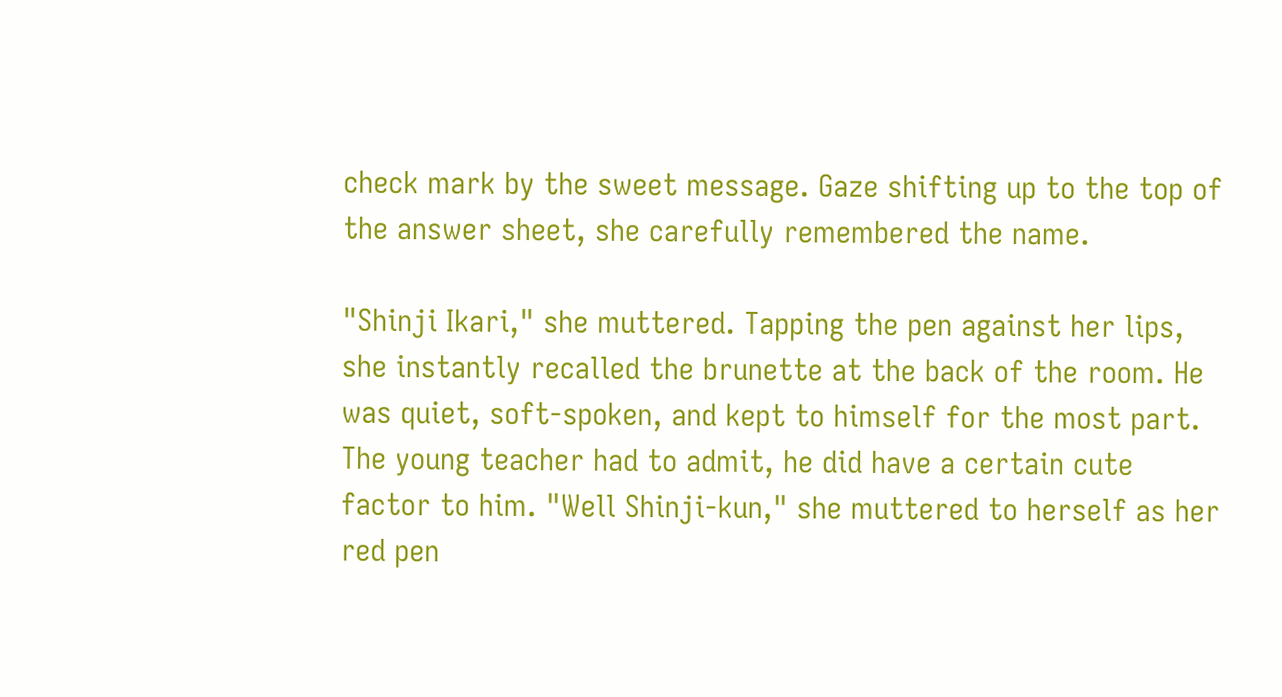check mark by the sweet message. Gaze shifting up to the top of the answer sheet, she carefully remembered the name.

"Shinji Ikari," she muttered. Tapping the pen against her lips, she instantly recalled the brunette at the back of the room. He was quiet, soft-spoken, and kept to himself for the most part. The young teacher had to admit, he did have a certain cute factor to him. "Well Shinji-kun," she muttered to herself as her red pen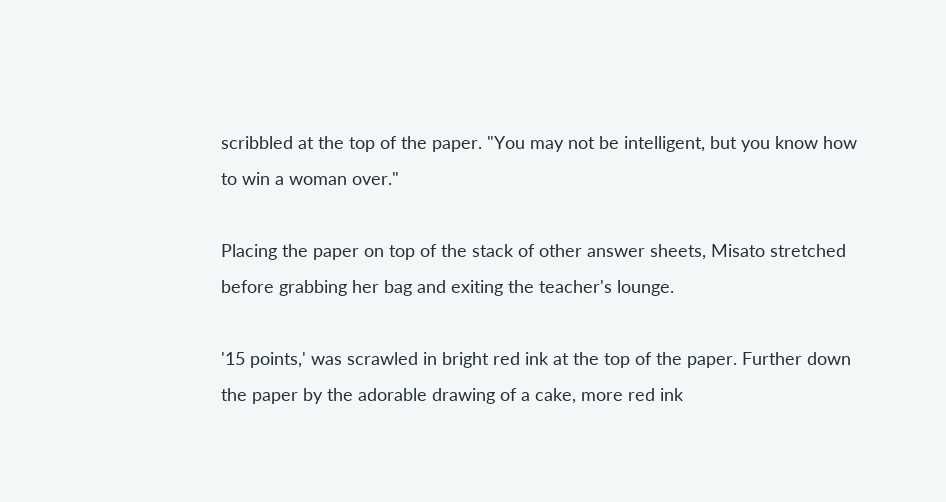scribbled at the top of the paper. "You may not be intelligent, but you know how to win a woman over."

Placing the paper on top of the stack of other answer sheets, Misato stretched before grabbing her bag and exiting the teacher's lounge.

'15 points,' was scrawled in bright red ink at the top of the paper. Further down the paper by the adorable drawing of a cake, more red ink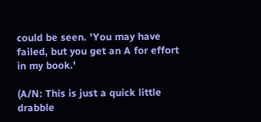could be seen. 'You may have failed, but you get an A for effort in my book.'

(A/N: This is just a quick little drabble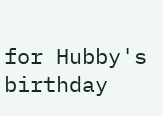for Hubby's birthday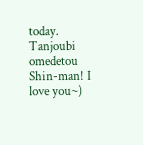today. Tanjoubi omedetou Shin-man! I love you~)